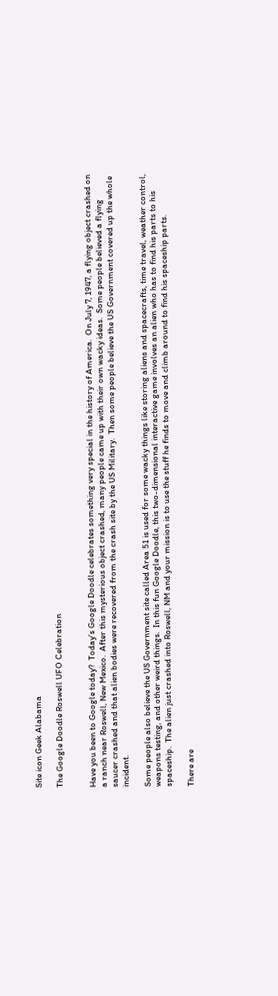Site icon Geek Alabama

The Google Doodle Roswell UFO Celebration


Have you been to Google today?  Today’s Google Doodle celebrates something very special in the history of America.  On July 7, 1947, a flying object crashed on a ranch near Roswell, New Mexico.  After this mysterious object crashed, many people came up with their own wacky ideas.  Some people believed a flying saucer crashed and that alien bodies were recovered from the crash site by the US Military.  Then some people believe the US Government covered up the whole incident.

Some people also believe the US Government site called Area 51 is used for some wacky things like storing aliens and spacecrafts, time travel, weather control, weapons testing, and other weird things.  In this fun Google Doodle, this two-dimensional interactive game involves an alien who has to find his parts to his spaceship.  The alien just crashed into Roswell, NM and your mission is to use the stuff he finds to move and climb around to find his spaceship parts.

There are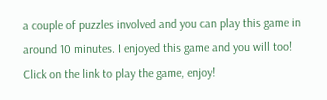a couple of puzzles involved and you can play this game in around 10 minutes. I enjoyed this game and you will too!  Click on the link to play the game, enjoy!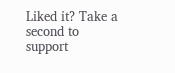Liked it? Take a second to support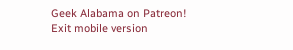Geek Alabama on Patreon!
Exit mobile version